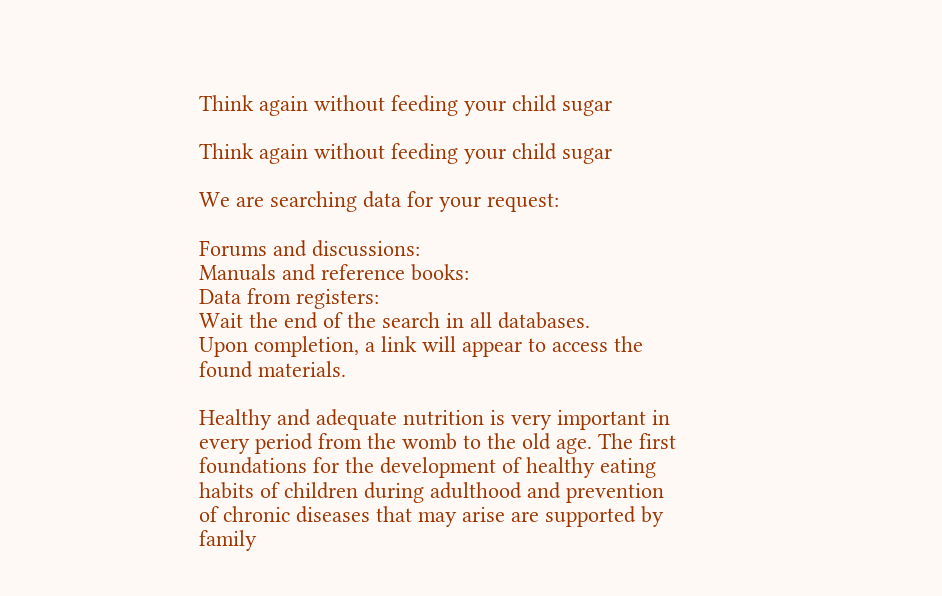Think again without feeding your child sugar

Think again without feeding your child sugar

We are searching data for your request:

Forums and discussions:
Manuals and reference books:
Data from registers:
Wait the end of the search in all databases.
Upon completion, a link will appear to access the found materials.

Healthy and adequate nutrition is very important in every period from the womb to the old age. The first foundations for the development of healthy eating habits of children during adulthood and prevention of chronic diseases that may arise are supported by family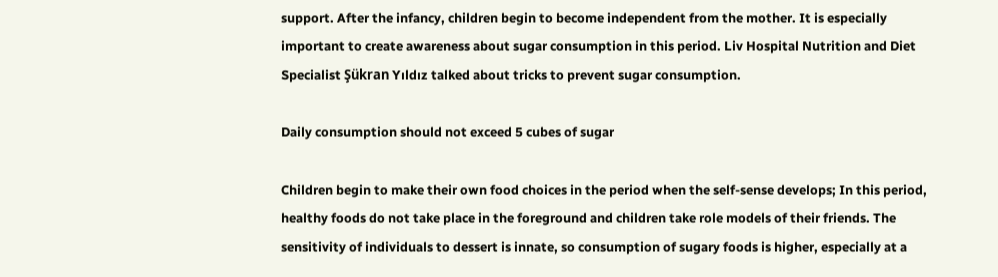support. After the infancy, children begin to become independent from the mother. It is especially important to create awareness about sugar consumption in this period. Liv Hospital Nutrition and Diet Specialist Şükran Yıldız talked about tricks to prevent sugar consumption.

Daily consumption should not exceed 5 cubes of sugar

Children begin to make their own food choices in the period when the self-sense develops; In this period, healthy foods do not take place in the foreground and children take role models of their friends. The sensitivity of individuals to dessert is innate, so consumption of sugary foods is higher, especially at a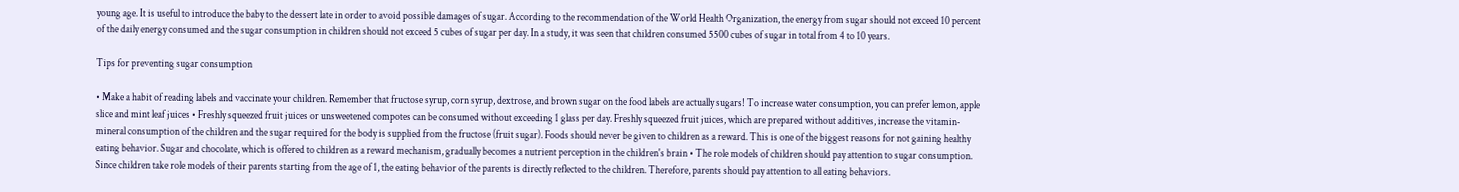young age. It is useful to introduce the baby to the dessert late in order to avoid possible damages of sugar. According to the recommendation of the World Health Organization, the energy from sugar should not exceed 10 percent of the daily energy consumed and the sugar consumption in children should not exceed 5 cubes of sugar per day. In a study, it was seen that children consumed 5500 cubes of sugar in total from 4 to 10 years.

Tips for preventing sugar consumption

• Make a habit of reading labels and vaccinate your children. Remember that fructose syrup, corn syrup, dextrose, and brown sugar on the food labels are actually sugars! To increase water consumption, you can prefer lemon, apple slice and mint leaf juices • Freshly squeezed fruit juices or unsweetened compotes can be consumed without exceeding 1 glass per day. Freshly squeezed fruit juices, which are prepared without additives, increase the vitamin-mineral consumption of the children and the sugar required for the body is supplied from the fructose (fruit sugar). Foods should never be given to children as a reward. This is one of the biggest reasons for not gaining healthy eating behavior. Sugar and chocolate, which is offered to children as a reward mechanism, gradually becomes a nutrient perception in the children's brain • The role models of children should pay attention to sugar consumption. Since children take role models of their parents starting from the age of 1, the eating behavior of the parents is directly reflected to the children. Therefore, parents should pay attention to all eating behaviors.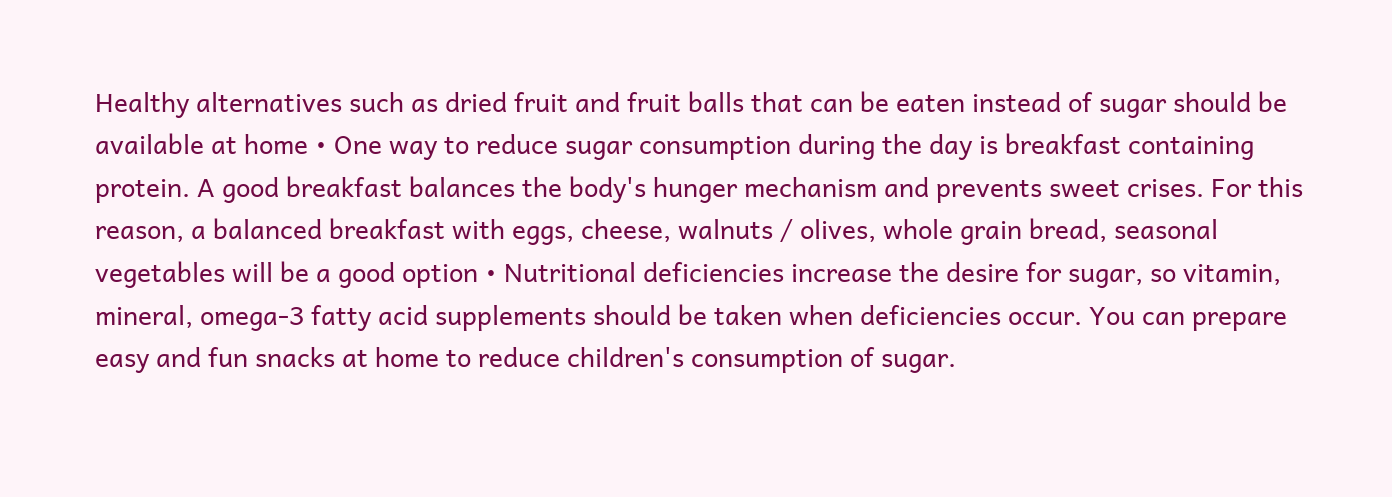Healthy alternatives such as dried fruit and fruit balls that can be eaten instead of sugar should be available at home • One way to reduce sugar consumption during the day is breakfast containing protein. A good breakfast balances the body's hunger mechanism and prevents sweet crises. For this reason, a balanced breakfast with eggs, cheese, walnuts / olives, whole grain bread, seasonal vegetables will be a good option • Nutritional deficiencies increase the desire for sugar, so vitamin, mineral, omega-3 fatty acid supplements should be taken when deficiencies occur. You can prepare easy and fun snacks at home to reduce children's consumption of sugar.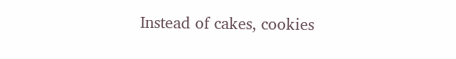Instead of cakes, cookies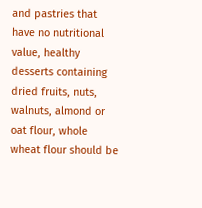and pastries that have no nutritional value, healthy desserts containing dried fruits, nuts, walnuts, almond or oat flour, whole wheat flour should be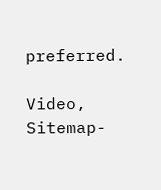preferred.

Video, Sitemap-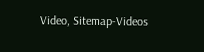Video, Sitemap-Videos